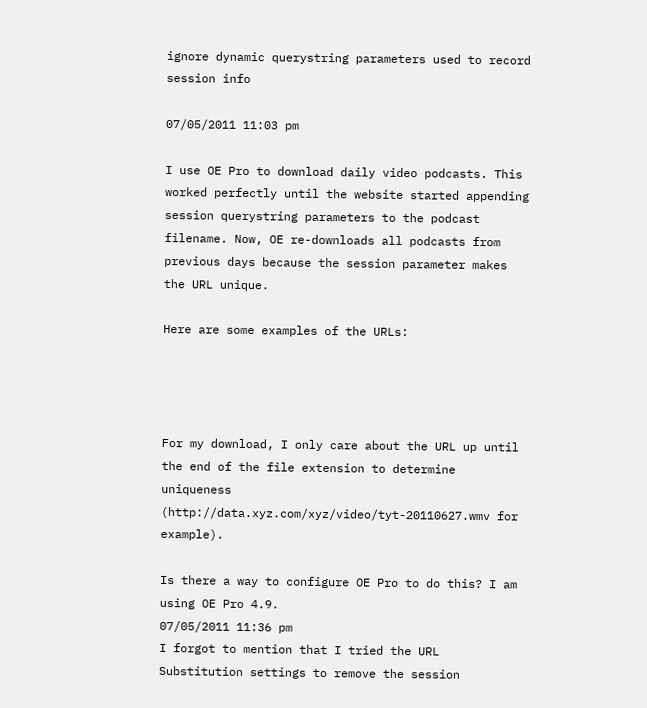ignore dynamic querystring parameters used to record session info

07/05/2011 11:03 pm

I use OE Pro to download daily video podcasts. This worked perfectly until the website started appending session querystring parameters to the podcast filename. Now, OE re-downloads all podcasts from previous days because the session parameter makes the URL unique.

Here are some examples of the URLs:




For my download, I only care about the URL up until the end of the file extension to determine uniqueness (http://data.xyz.com/xyz/video/tyt-20110627.wmv for example).

Is there a way to configure OE Pro to do this? I am using OE Pro 4.9.
07/05/2011 11:36 pm
I forgot to mention that I tried the URL Substitution settings to remove the session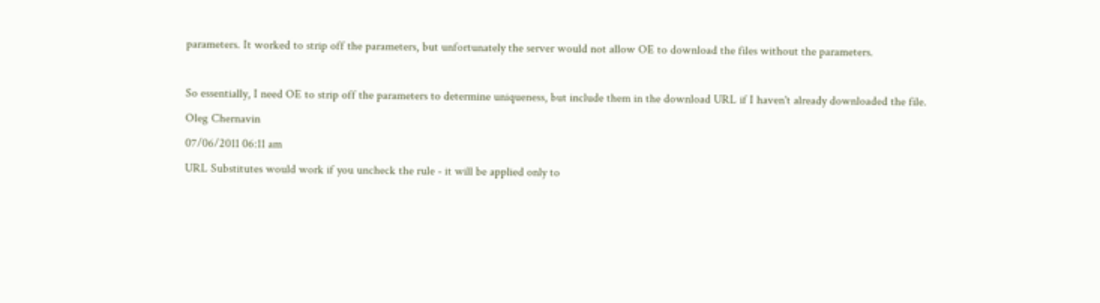parameters. It worked to strip off the parameters, but unfortunately the server would not allow OE to download the files without the parameters.

So essentially, I need OE to strip off the parameters to determine uniqueness, but include them in the download URL if I haven't already downloaded the file.
Oleg Chernavin
07/06/2011 06:11 am
URL Substitutes would work if you uncheck the rule - it will be applied only to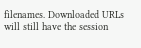filenames. Downloaded URLs will still have the session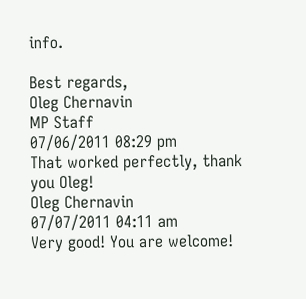info.

Best regards,
Oleg Chernavin
MP Staff
07/06/2011 08:29 pm
That worked perfectly, thank you Oleg!
Oleg Chernavin
07/07/2011 04:11 am
Very good! You are welcome!